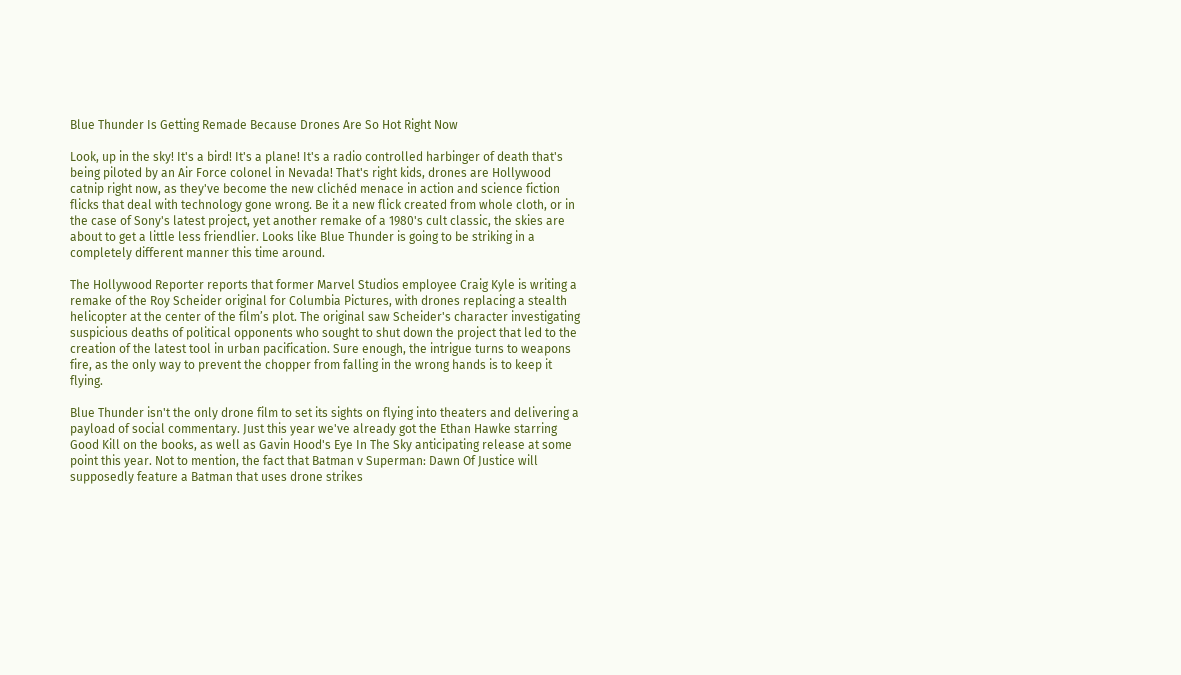Blue Thunder Is Getting Remade Because Drones Are So Hot Right Now

Look, up in the sky! It's a bird! It's a plane! It's a radio controlled harbinger of death that's being piloted by an Air Force colonel in Nevada! That's right kids, drones are Hollywood catnip right now, as they've become the new clichéd menace in action and science fiction flicks that deal with technology gone wrong. Be it a new flick created from whole cloth, or in the case of Sony's latest project, yet another remake of a 1980's cult classic, the skies are about to get a little less friendlier. Looks like Blue Thunder is going to be striking in a completely different manner this time around.

The Hollywood Reporter reports that former Marvel Studios employee Craig Kyle is writing a remake of the Roy Scheider original for Columbia Pictures, with drones replacing a stealth helicopter at the center of the film’s plot. The original saw Scheider's character investigating suspicious deaths of political opponents who sought to shut down the project that led to the creation of the latest tool in urban pacification. Sure enough, the intrigue turns to weapons fire, as the only way to prevent the chopper from falling in the wrong hands is to keep it flying.

Blue Thunder isn't the only drone film to set its sights on flying into theaters and delivering a payload of social commentary. Just this year we've already got the Ethan Hawke starring Good Kill on the books, as well as Gavin Hood's Eye In The Sky anticipating release at some point this year. Not to mention, the fact that Batman v Superman: Dawn Of Justice will supposedly feature a Batman that uses drone strikes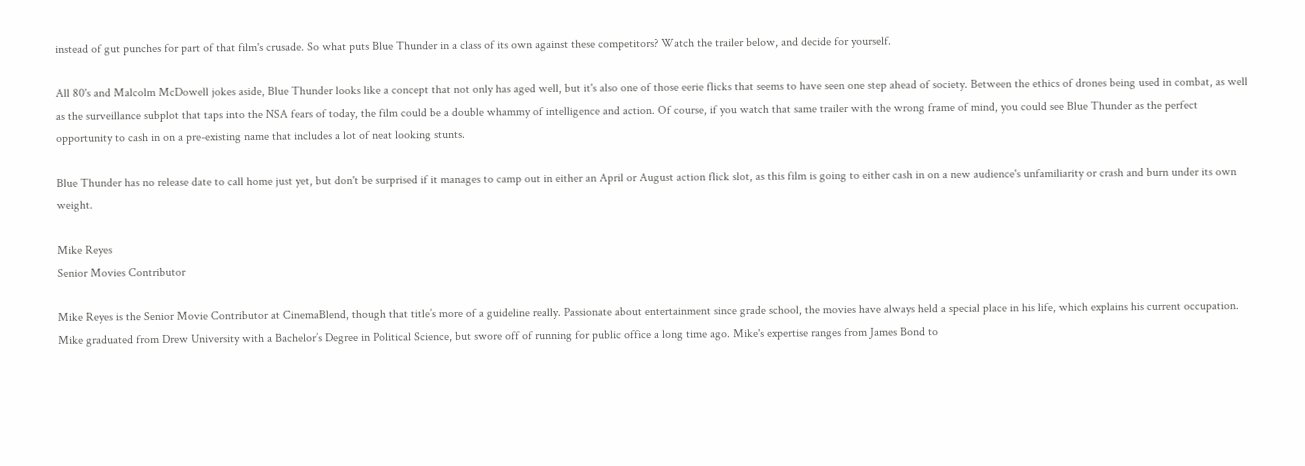instead of gut punches for part of that film's crusade. So what puts Blue Thunder in a class of its own against these competitors? Watch the trailer below, and decide for yourself.

All 80's and Malcolm McDowell jokes aside, Blue Thunder looks like a concept that not only has aged well, but it's also one of those eerie flicks that seems to have seen one step ahead of society. Between the ethics of drones being used in combat, as well as the surveillance subplot that taps into the NSA fears of today, the film could be a double whammy of intelligence and action. Of course, if you watch that same trailer with the wrong frame of mind, you could see Blue Thunder as the perfect opportunity to cash in on a pre-existing name that includes a lot of neat looking stunts.

Blue Thunder has no release date to call home just yet, but don't be surprised if it manages to camp out in either an April or August action flick slot, as this film is going to either cash in on a new audience's unfamiliarity or crash and burn under its own weight.

Mike Reyes
Senior Movies Contributor

Mike Reyes is the Senior Movie Contributor at CinemaBlend, though that title’s more of a guideline really. Passionate about entertainment since grade school, the movies have always held a special place in his life, which explains his current occupation. Mike graduated from Drew University with a Bachelor’s Degree in Political Science, but swore off of running for public office a long time ago. Mike's expertise ranges from James Bond to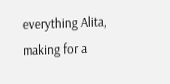everything Alita, making for a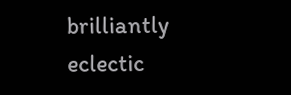brilliantly eclectic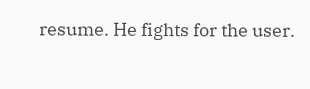resume. He fights for the user.